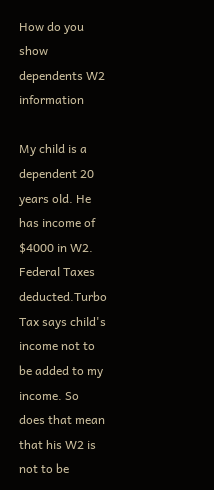How do you show dependents W2 information

My child is a dependent 20 years old. He has income of $4000 in W2. Federal Taxes deducted.Turbo Tax says child's income not to be added to my income. So does that mean that his W2 is not to be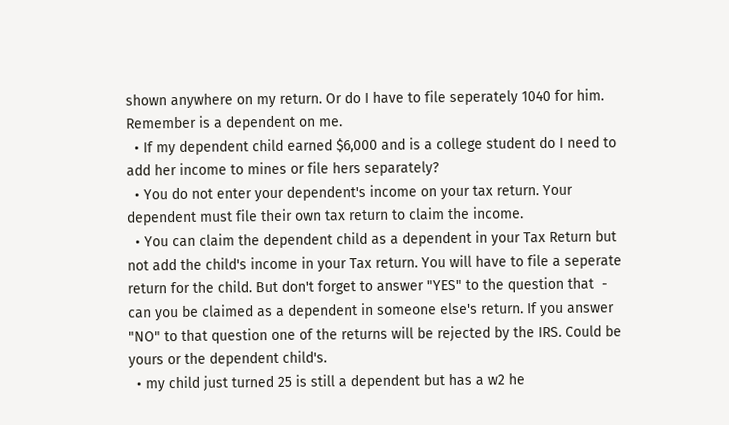shown anywhere on my return. Or do I have to file seperately 1040 for him. Remember is a dependent on me.
  • If my dependent child earned $6,000 and is a college student do I need to add her income to mines or file hers separately?
  • You do not enter your dependent's income on your tax return. Your dependent must file their own tax return to claim the income.
  • You can claim the dependent child as a dependent in your Tax Return but not add the child's income in your Tax return. You will have to file a seperate return for the child. But don't forget to answer "YES" to the question that  - can you be claimed as a dependent in someone else's return. If you answer "NO" to that question one of the returns will be rejected by the IRS. Could be yours or the dependent child's.
  • my child just turned 25 is still a dependent but has a w2 he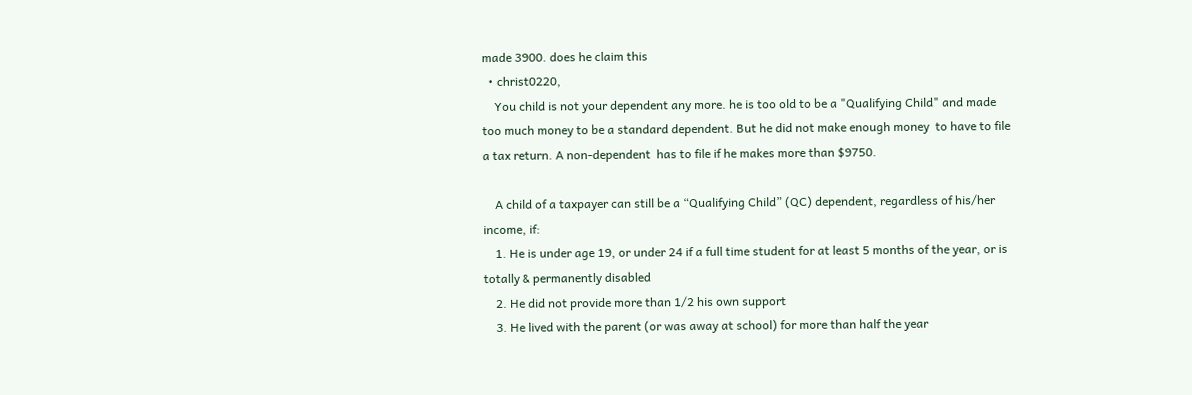made 3900. does he claim this
  • christ0220,
    You child is not your dependent any more. he is too old to be a "Qualifying Child" and made too much money to be a standard dependent. But he did not make enough money  to have to file a tax return. A non-dependent  has to file if he makes more than $9750.

    A child of a taxpayer can still be a “Qualifying Child” (QC) dependent, regardless of his/her income, if:
    1. He is under age 19, or under 24 if a full time student for at least 5 months of the year, or is totally & permanently disabled
    2. He did not provide more than 1/2 his own support
    3. He lived with the parent (or was away at school) for more than half the year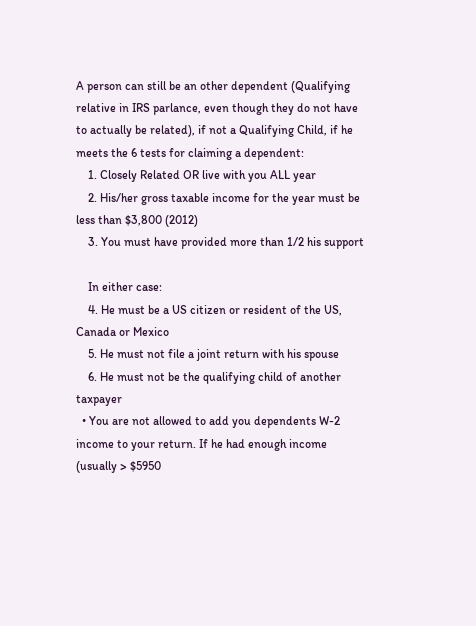A person can still be an other dependent (Qualifying relative in IRS parlance, even though they do not have to actually be related), if not a Qualifying Child, if he meets the 6 tests for claiming a dependent:
    1. Closely Related OR live with you ALL year
    2. His/her gross taxable income for the year must be less than $3,800 (2012)
    3. You must have provided more than 1/2 his support

    In either case:
    4. He must be a US citizen or resident of the US, Canada or Mexico
    5. He must not file a joint return with his spouse
    6. He must not be the qualifying child of another taxpayer
  • You are not allowed to add you dependents W-2 income to your return. If he had enough income (usually > $5950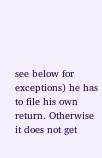see below for exceptions) he has to file his own return. Otherwise it does not get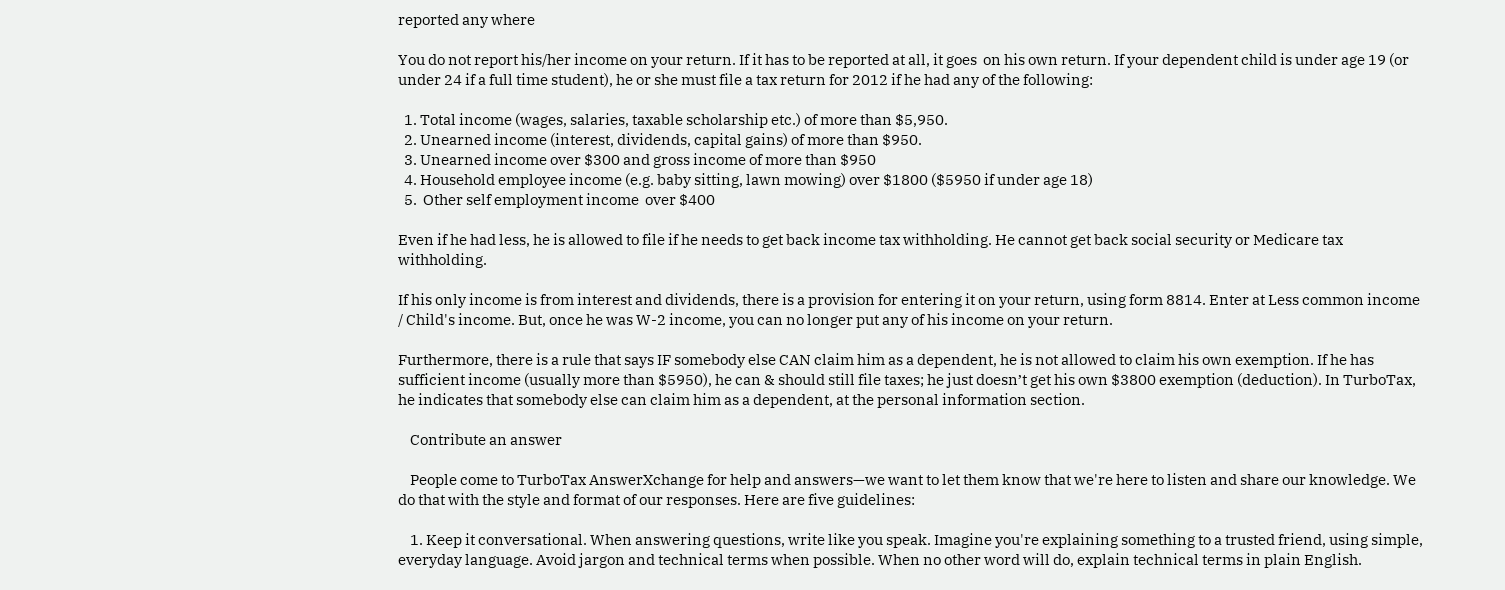reported any where

You do not report his/her income on your return. If it has to be reported at all, it goes  on his own return. If your dependent child is under age 19 (or under 24 if a full time student), he or she must file a tax return for 2012 if he had any of the following:

  1. Total income (wages, salaries, taxable scholarship etc.) of more than $5,950.
  2. Unearned income (interest, dividends, capital gains) of more than $950.
  3. Unearned income over $300 and gross income of more than $950
  4. Household employee income (e.g. baby sitting, lawn mowing) over $1800 ($5950 if under age 18)
  5.  Other self employment income  over $400

Even if he had less, he is allowed to file if he needs to get back income tax withholding. He cannot get back social security or Medicare tax withholding.

If his only income is from interest and dividends, there is a provision for entering it on your return, using form 8814. Enter at Less common income / Child's income. But, once he was W-2 income, you can no longer put any of his income on your return.

Furthermore, there is a rule that says IF somebody else CAN claim him as a dependent, he is not allowed to claim his own exemption. If he has sufficient income (usually more than $5950), he can & should still file taxes; he just doesn’t get his own $3800 exemption (deduction). In TurboTax, he indicates that somebody else can claim him as a dependent, at the personal information section.

    Contribute an answer

    People come to TurboTax AnswerXchange for help and answers—we want to let them know that we're here to listen and share our knowledge. We do that with the style and format of our responses. Here are five guidelines:

    1. Keep it conversational. When answering questions, write like you speak. Imagine you're explaining something to a trusted friend, using simple, everyday language. Avoid jargon and technical terms when possible. When no other word will do, explain technical terms in plain English.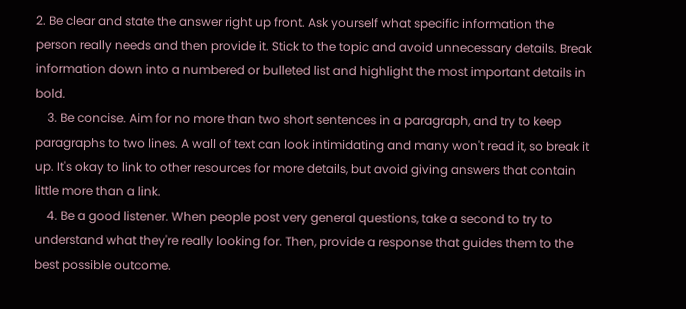2. Be clear and state the answer right up front. Ask yourself what specific information the person really needs and then provide it. Stick to the topic and avoid unnecessary details. Break information down into a numbered or bulleted list and highlight the most important details in bold.
    3. Be concise. Aim for no more than two short sentences in a paragraph, and try to keep paragraphs to two lines. A wall of text can look intimidating and many won't read it, so break it up. It's okay to link to other resources for more details, but avoid giving answers that contain little more than a link.
    4. Be a good listener. When people post very general questions, take a second to try to understand what they're really looking for. Then, provide a response that guides them to the best possible outcome.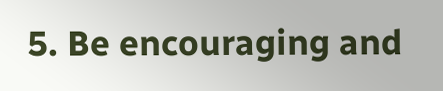5. Be encouraging and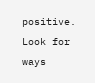positive. Look for ways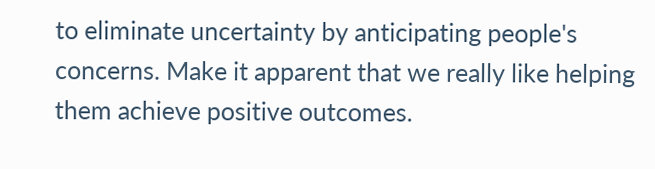to eliminate uncertainty by anticipating people's concerns. Make it apparent that we really like helping them achieve positive outcomes.